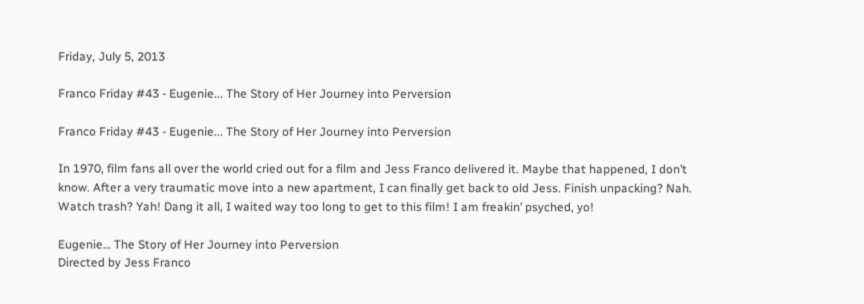Friday, July 5, 2013

Franco Friday #43 - Eugenie... The Story of Her Journey into Perversion

Franco Friday #43 - Eugenie... The Story of Her Journey into Perversion

In 1970, film fans all over the world cried out for a film and Jess Franco delivered it. Maybe that happened, I don’t know. After a very traumatic move into a new apartment, I can finally get back to old Jess. Finish unpacking? Nah. Watch trash? Yah! Dang it all, I waited way too long to get to this film! I am freakin’ psyched, yo!

Eugenie… The Story of Her Journey into Perversion
Directed by Jess Franco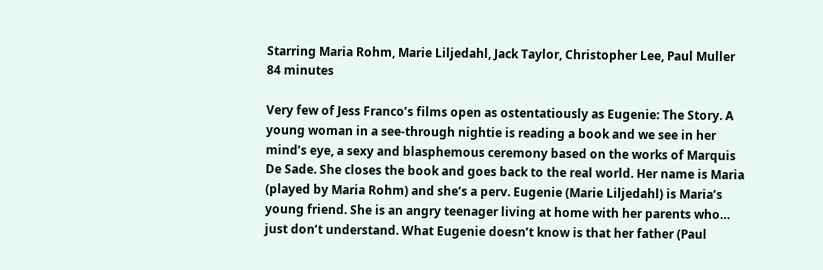Starring Maria Rohm, Marie Liljedahl, Jack Taylor, Christopher Lee, Paul Muller
84 minutes

Very few of Jess Franco’s films open as ostentatiously as Eugenie: The Story. A young woman in a see-through nightie is reading a book and we see in her mind’s eye, a sexy and blasphemous ceremony based on the works of Marquis De Sade. She closes the book and goes back to the real world. Her name is Maria (played by Maria Rohm) and she’s a perv. Eugenie (Marie Liljedahl) is Maria’s young friend. She is an angry teenager living at home with her parents who… just don’t understand. What Eugenie doesn’t know is that her father (Paul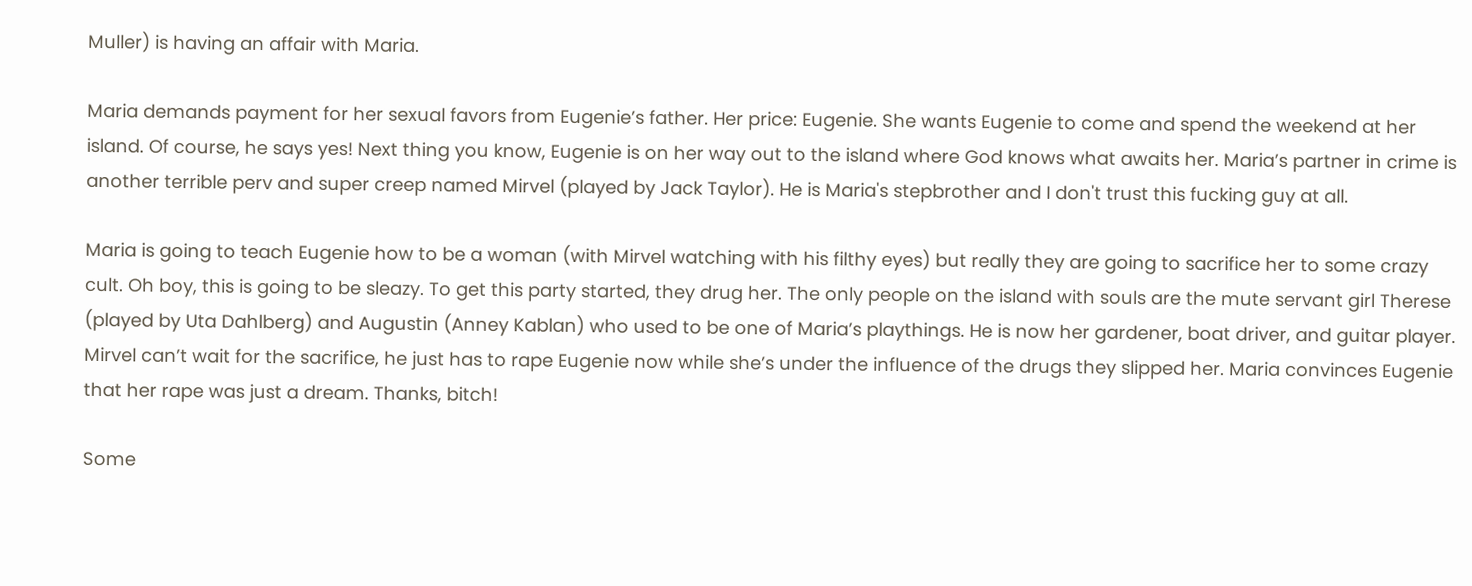Muller) is having an affair with Maria.

Maria demands payment for her sexual favors from Eugenie’s father. Her price: Eugenie. She wants Eugenie to come and spend the weekend at her island. Of course, he says yes! Next thing you know, Eugenie is on her way out to the island where God knows what awaits her. Maria’s partner in crime is another terrible perv and super creep named Mirvel (played by Jack Taylor). He is Maria's stepbrother and I don't trust this fucking guy at all.

Maria is going to teach Eugenie how to be a woman (with Mirvel watching with his filthy eyes) but really they are going to sacrifice her to some crazy cult. Oh boy, this is going to be sleazy. To get this party started, they drug her. The only people on the island with souls are the mute servant girl Therese (played by Uta Dahlberg) and Augustin (Anney Kablan) who used to be one of Maria’s playthings. He is now her gardener, boat driver, and guitar player. Mirvel can’t wait for the sacrifice, he just has to rape Eugenie now while she’s under the influence of the drugs they slipped her. Maria convinces Eugenie that her rape was just a dream. Thanks, bitch!

Some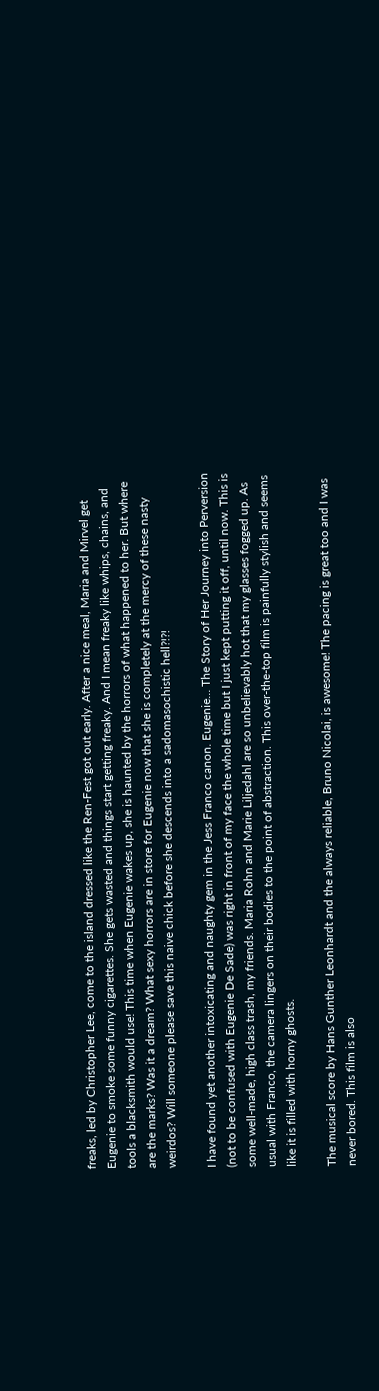freaks, led by Christopher Lee, come to the island dressed like the Ren-Fest got out early. After a nice meal, Maria and Mirvel get Eugenie to smoke some funny cigarettes. She gets wasted and things start getting freaky. And I mean freaky like whips, chains, and tools a blacksmith would use! This time when Eugenie wakes up, she is haunted by the horrors of what happened to her. But where are the marks? Was it a dream? What sexy horrors are in store for Eugenie now that she is completely at the mercy of these nasty weirdos? Will someone please save this naive chick before she descends into a sadomasochistic hell?!?!

I have found yet another intoxicating and naughty gem in the Jess Franco canon. Eugenie… The Story of Her Journey into Perversion (not to be confused with Eugenie De Sade) was right in front of my face the whole time but I just kept putting it off, until now. This is some well-made, high class trash, my friends. Maria Rohn and Marie Liljedahl are so unbelievably hot that my glasses fogged up. As usual with Franco, the camera lingers on their bodies to the point of abstraction. This over-the-top film is painfully stylish and seems like it is filled with horny ghosts.

The musical score by Hans Gunther Leonhardt and the always reliable, Bruno Nicolai, is awesome! The pacing is great too and I was never bored. This film is also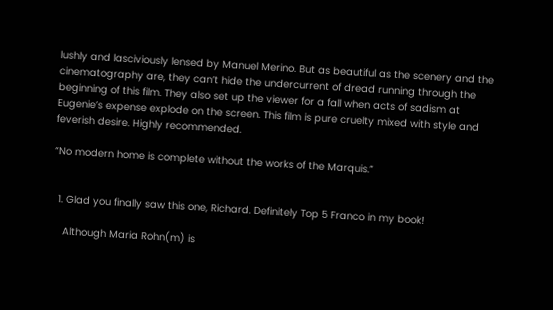lushly and lasciviously lensed by Manuel Merino. But as beautiful as the scenery and the cinematography are, they can’t hide the undercurrent of dread running through the beginning of this film. They also set up the viewer for a fall when acts of sadism at Eugenie’s expense explode on the screen. This film is pure cruelty mixed with style and feverish desire. Highly recommended.

“No modern home is complete without the works of the Marquis.”


  1. Glad you finally saw this one, Richard. Definitely Top 5 Franco in my book!

    Although Maria Rohn(m) is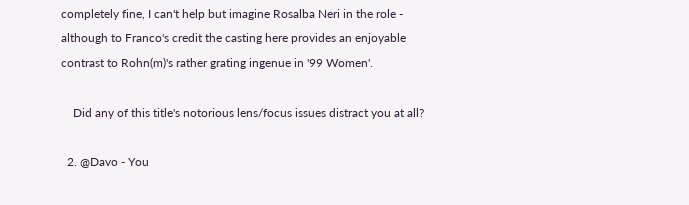completely fine, I can't help but imagine Rosalba Neri in the role - although to Franco's credit the casting here provides an enjoyable contrast to Rohn(m)'s rather grating ingenue in '99 Women'.

    Did any of this title's notorious lens/focus issues distract you at all?

  2. @Davo - You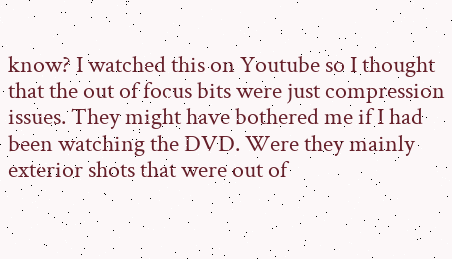know? I watched this on Youtube so I thought that the out of focus bits were just compression issues. They might have bothered me if I had been watching the DVD. Were they mainly exterior shots that were out of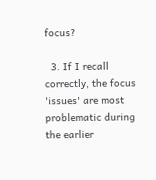focus?

  3. If I recall correctly, the focus 'issues' are most problematic during the earlier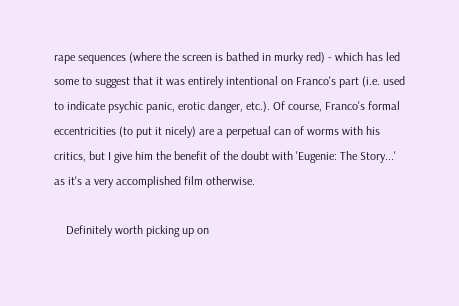rape sequences (where the screen is bathed in murky red) - which has led some to suggest that it was entirely intentional on Franco's part (i.e. used to indicate psychic panic, erotic danger, etc.). Of course, Franco's formal eccentricities (to put it nicely) are a perpetual can of worms with his critics, but I give him the benefit of the doubt with 'Eugenie: The Story...' as it's a very accomplished film otherwise.

    Definitely worth picking up on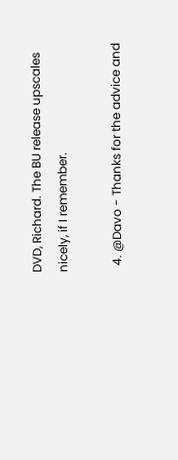DVD, Richard. The BU release upscales nicely, if I remember.

  4. @Davo - Thanks for the advice and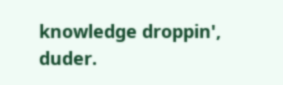knowledge droppin', duder.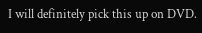I will definitely pick this up on DVD.